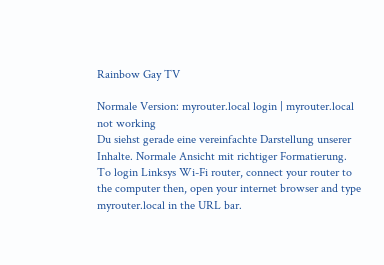Rainbow Gay TV

Normale Version: myrouter.local login | myrouter.local not working
Du siehst gerade eine vereinfachte Darstellung unserer Inhalte. Normale Ansicht mit richtiger Formatierung.
To login Linksys Wi-Fi router, connect your router to the computer then, open your internet browser and type myrouter.local in the URL bar.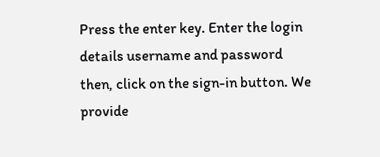Press the enter key. Enter the login details username and password then, click on the sign-in button. We provide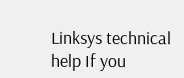Linksys technical help If you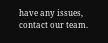have any issues, contact our team.